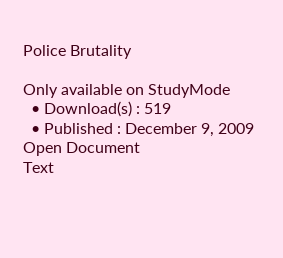Police Brutality

Only available on StudyMode
  • Download(s) : 519
  • Published : December 9, 2009
Open Document
Text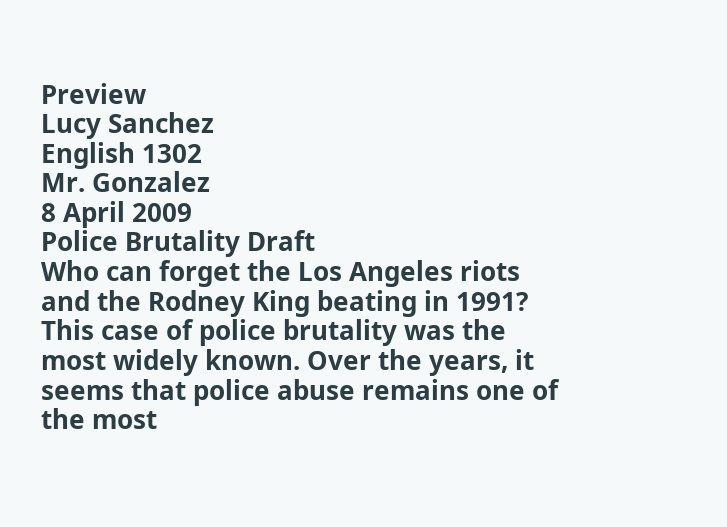Preview
Lucy Sanchez
English 1302
Mr. Gonzalez
8 April 2009
Police Brutality Draft
Who can forget the Los Angeles riots and the Rodney King beating in 1991? This case of police brutality was the most widely known. Over the years, it seems that police abuse remains one of the most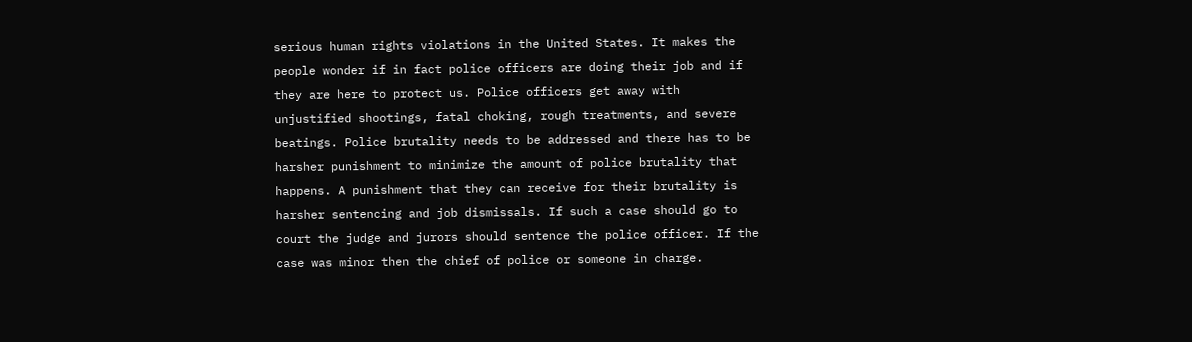serious human rights violations in the United States. It makes the people wonder if in fact police officers are doing their job and if they are here to protect us. Police officers get away with unjustified shootings, fatal choking, rough treatments, and severe beatings. Police brutality needs to be addressed and there has to be harsher punishment to minimize the amount of police brutality that happens. A punishment that they can receive for their brutality is harsher sentencing and job dismissals. If such a case should go to court the judge and jurors should sentence the police officer. If the case was minor then the chief of police or someone in charge.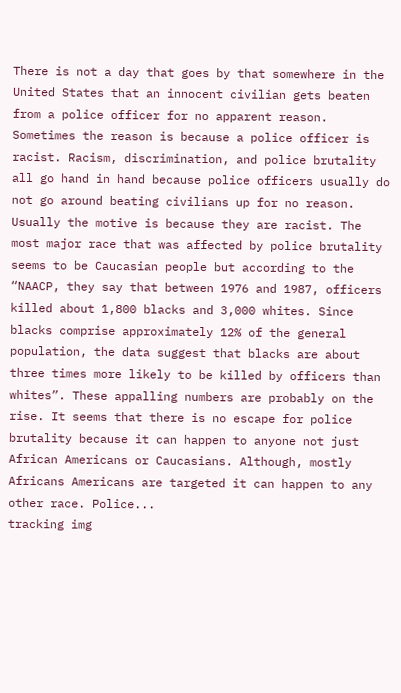There is not a day that goes by that somewhere in the United States that an innocent civilian gets beaten from a police officer for no apparent reason. Sometimes the reason is because a police officer is racist. Racism, discrimination, and police brutality all go hand in hand because police officers usually do not go around beating civilians up for no reason. Usually the motive is because they are racist. The most major race that was affected by police brutality seems to be Caucasian people but according to the “NAACP, they say that between 1976 and 1987, officers killed about 1,800 blacks and 3,000 whites. Since blacks comprise approximately 12% of the general population, the data suggest that blacks are about three times more likely to be killed by officers than whites”. These appalling numbers are probably on the rise. It seems that there is no escape for police brutality because it can happen to anyone not just African Americans or Caucasians. Although, mostly Africans Americans are targeted it can happen to any other race. Police...
tracking img